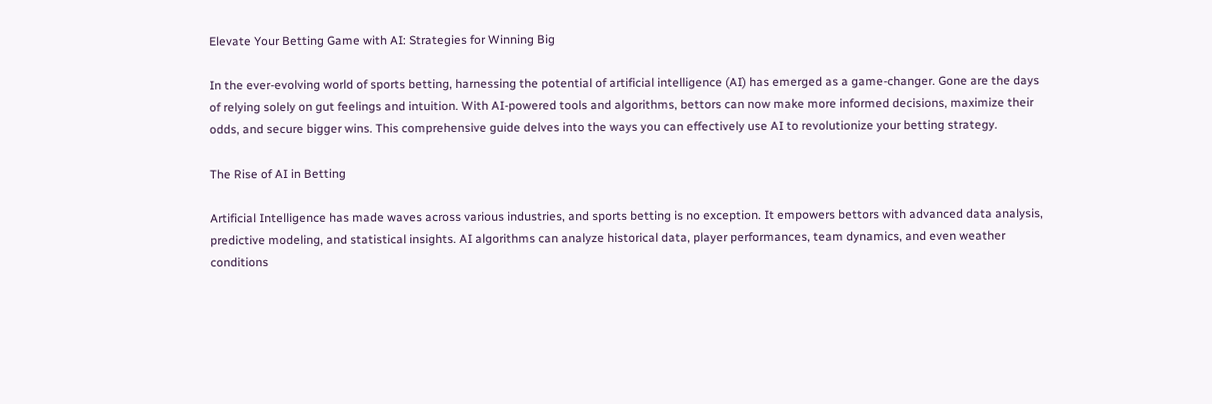Elevate Your Betting Game with AI: Strategies for Winning Big

In the ever-evolving world of sports betting, harnessing the potential of artificial intelligence (AI) has emerged as a game-changer. Gone are the days of relying solely on gut feelings and intuition. With AI-powered tools and algorithms, bettors can now make more informed decisions, maximize their odds, and secure bigger wins. This comprehensive guide delves into the ways you can effectively use AI to revolutionize your betting strategy.

The Rise of AI in Betting

Artificial Intelligence has made waves across various industries, and sports betting is no exception. It empowers bettors with advanced data analysis, predictive modeling, and statistical insights. AI algorithms can analyze historical data, player performances, team dynamics, and even weather conditions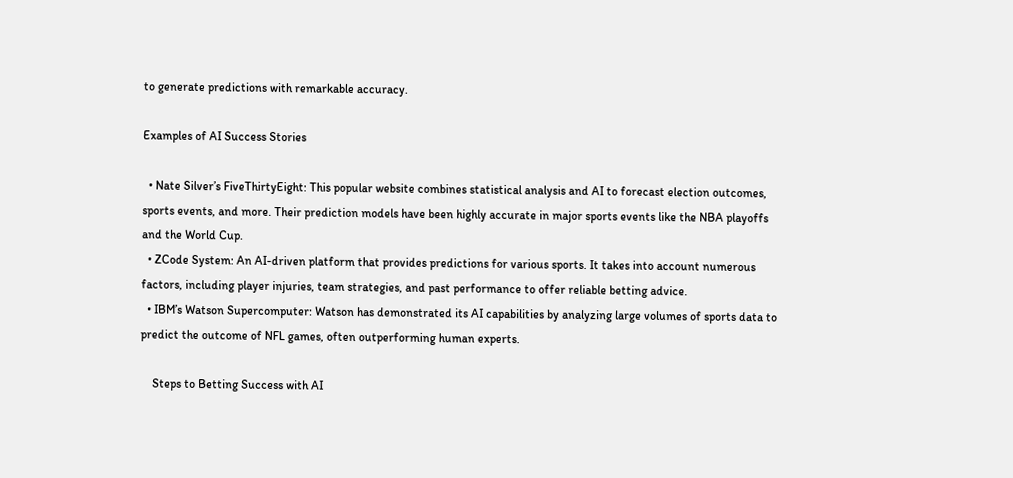to generate predictions with remarkable accuracy.

Examples of AI Success Stories

  • Nate Silver’s FiveThirtyEight: This popular website combines statistical analysis and AI to forecast election outcomes, sports events, and more. Their prediction models have been highly accurate in major sports events like the NBA playoffs and the World Cup.
  • ZCode System: An AI-driven platform that provides predictions for various sports. It takes into account numerous factors, including player injuries, team strategies, and past performance to offer reliable betting advice.
  • IBM’s Watson Supercomputer: Watson has demonstrated its AI capabilities by analyzing large volumes of sports data to predict the outcome of NFL games, often outperforming human experts.

    Steps to Betting Success with AI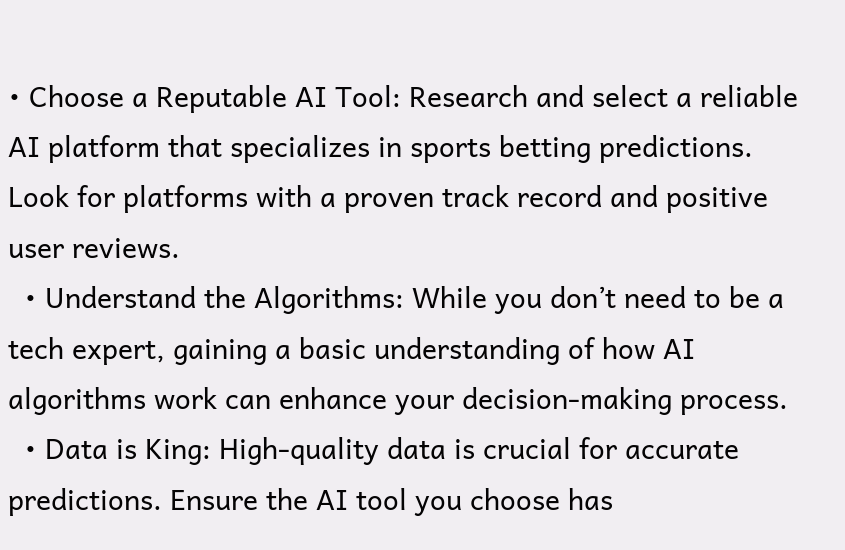• Choose a Reputable AI Tool: Research and select a reliable AI platform that specializes in sports betting predictions. Look for platforms with a proven track record and positive user reviews.
  • Understand the Algorithms: While you don’t need to be a tech expert, gaining a basic understanding of how AI algorithms work can enhance your decision-making process.
  • Data is King: High-quality data is crucial for accurate predictions. Ensure the AI tool you choose has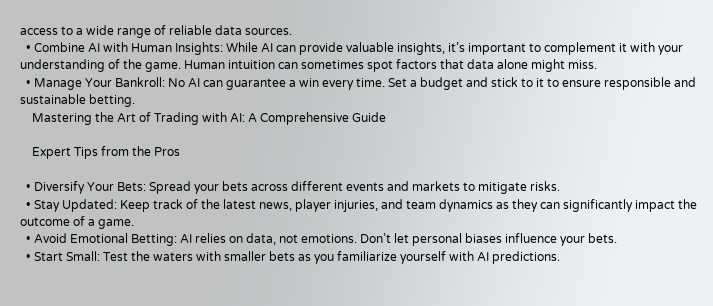access to a wide range of reliable data sources.
  • Combine AI with Human Insights: While AI can provide valuable insights, it’s important to complement it with your understanding of the game. Human intuition can sometimes spot factors that data alone might miss.
  • Manage Your Bankroll: No AI can guarantee a win every time. Set a budget and stick to it to ensure responsible and sustainable betting.
    Mastering the Art of Trading with AI: A Comprehensive Guide

    Expert Tips from the Pros

  • Diversify Your Bets: Spread your bets across different events and markets to mitigate risks.
  • Stay Updated: Keep track of the latest news, player injuries, and team dynamics as they can significantly impact the outcome of a game.
  • Avoid Emotional Betting: AI relies on data, not emotions. Don’t let personal biases influence your bets.
  • Start Small: Test the waters with smaller bets as you familiarize yourself with AI predictions.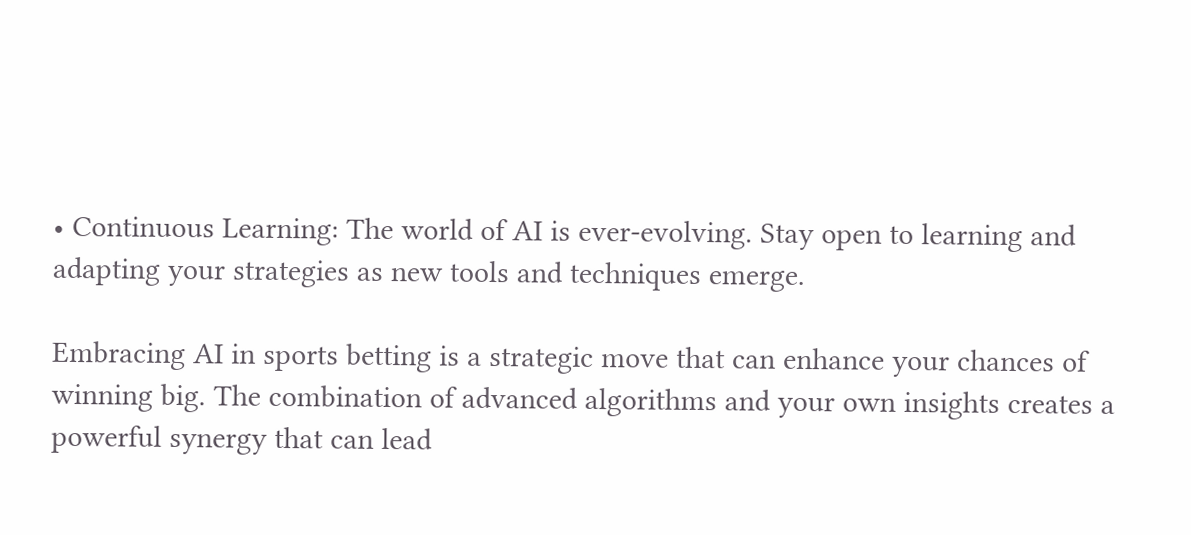• Continuous Learning: The world of AI is ever-evolving. Stay open to learning and adapting your strategies as new tools and techniques emerge.

Embracing AI in sports betting is a strategic move that can enhance your chances of winning big. The combination of advanced algorithms and your own insights creates a powerful synergy that can lead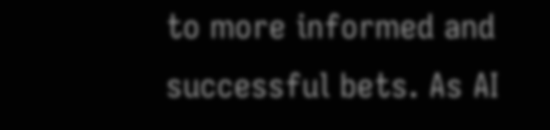to more informed and successful bets. As AI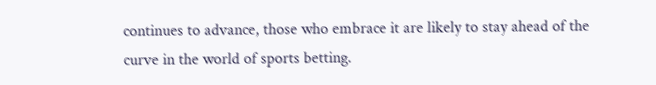continues to advance, those who embrace it are likely to stay ahead of the curve in the world of sports betting.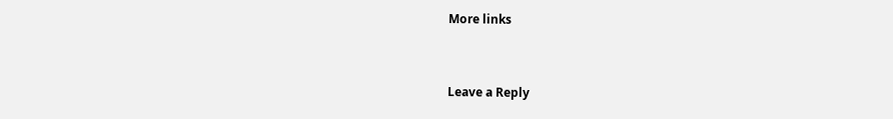More links


Leave a Reply